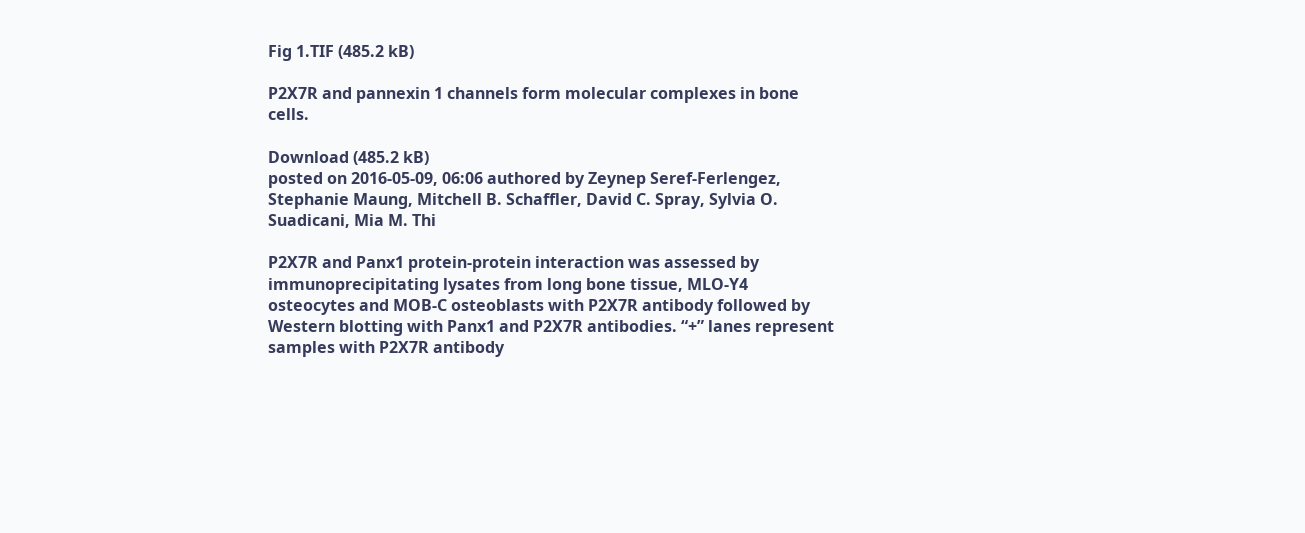Fig 1.TIF (485.2 kB)

P2X7R and pannexin 1 channels form molecular complexes in bone cells.

Download (485.2 kB)
posted on 2016-05-09, 06:06 authored by Zeynep Seref-Ferlengez, Stephanie Maung, Mitchell B. Schaffler, David C. Spray, Sylvia O. Suadicani, Mia M. Thi

P2X7R and Panx1 protein-protein interaction was assessed by immunoprecipitating lysates from long bone tissue, MLO-Y4 osteocytes and MOB-C osteoblasts with P2X7R antibody followed by Western blotting with Panx1 and P2X7R antibodies. “+” lanes represent samples with P2X7R antibody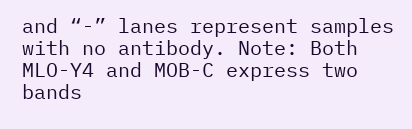and “-” lanes represent samples with no antibody. Note: Both MLO-Y4 and MOB-C express two bands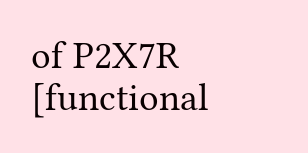of P2X7R [functional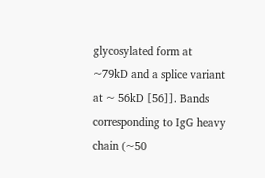glycosylated form at ~79kD and a splice variant at ~ 56kD [56]]. Bands corresponding to IgG heavy chain (~50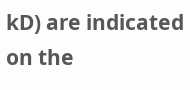kD) are indicated on the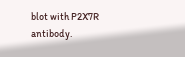blot with P2X7R antibody.